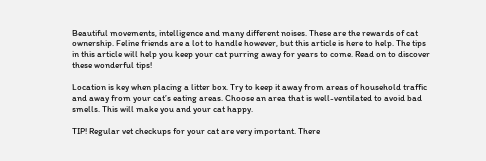Beautiful movements, intelligence and many different noises. These are the rewards of cat ownership. Feline friends are a lot to handle however, but this article is here to help. The tips in this article will help you keep your cat purring away for years to come. Read on to discover these wonderful tips!

Location is key when placing a litter box. Try to keep it away from areas of household traffic and away from your cat’s eating areas. Choose an area that is well-ventilated to avoid bad smells. This will make you and your cat happy.

TIP! Regular vet checkups for your cat are very important. There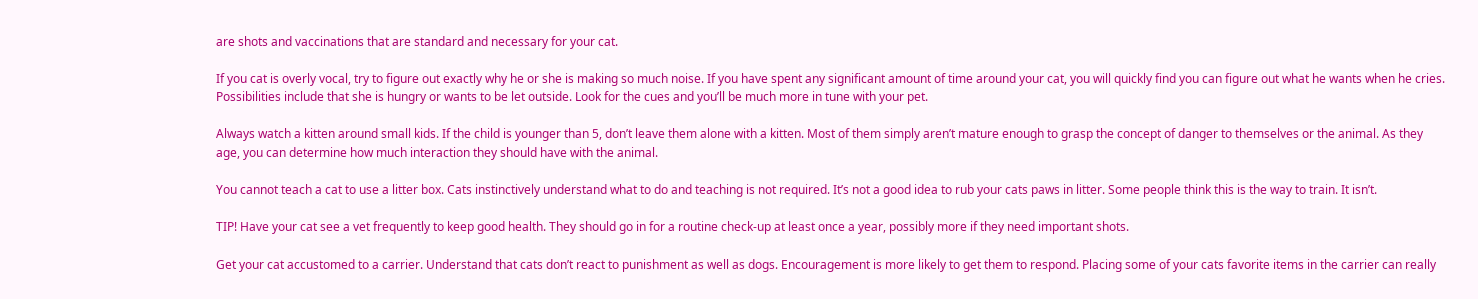are shots and vaccinations that are standard and necessary for your cat.

If you cat is overly vocal, try to figure out exactly why he or she is making so much noise. If you have spent any significant amount of time around your cat, you will quickly find you can figure out what he wants when he cries. Possibilities include that she is hungry or wants to be let outside. Look for the cues and you’ll be much more in tune with your pet.

Always watch a kitten around small kids. If the child is younger than 5, don’t leave them alone with a kitten. Most of them simply aren’t mature enough to grasp the concept of danger to themselves or the animal. As they age, you can determine how much interaction they should have with the animal.

You cannot teach a cat to use a litter box. Cats instinctively understand what to do and teaching is not required. It’s not a good idea to rub your cats paws in litter. Some people think this is the way to train. It isn’t.

TIP! Have your cat see a vet frequently to keep good health. They should go in for a routine check-up at least once a year, possibly more if they need important shots.

Get your cat accustomed to a carrier. Understand that cats don’t react to punishment as well as dogs. Encouragement is more likely to get them to respond. Placing some of your cats favorite items in the carrier can really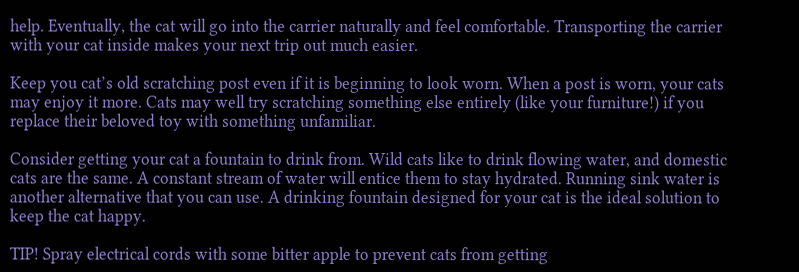help. Eventually, the cat will go into the carrier naturally and feel comfortable. Transporting the carrier with your cat inside makes your next trip out much easier.

Keep you cat’s old scratching post even if it is beginning to look worn. When a post is worn, your cats may enjoy it more. Cats may well try scratching something else entirely (like your furniture!) if you replace their beloved toy with something unfamiliar.

Consider getting your cat a fountain to drink from. Wild cats like to drink flowing water, and domestic cats are the same. A constant stream of water will entice them to stay hydrated. Running sink water is another alternative that you can use. A drinking fountain designed for your cat is the ideal solution to keep the cat happy.

TIP! Spray electrical cords with some bitter apple to prevent cats from getting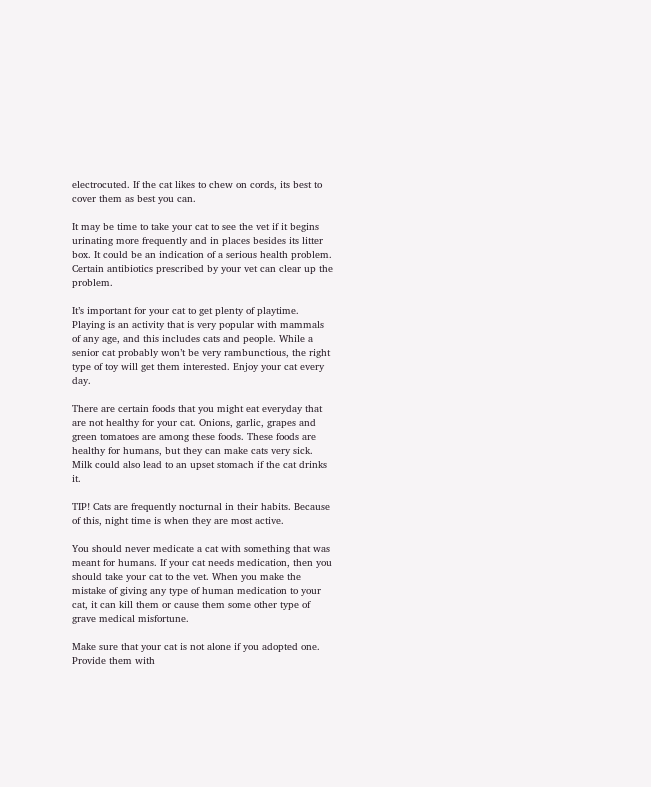electrocuted. If the cat likes to chew on cords, its best to cover them as best you can.

It may be time to take your cat to see the vet if it begins urinating more frequently and in places besides its litter box. It could be an indication of a serious health problem. Certain antibiotics prescribed by your vet can clear up the problem.

It’s important for your cat to get plenty of playtime. Playing is an activity that is very popular with mammals of any age, and this includes cats and people. While a senior cat probably won’t be very rambunctious, the right type of toy will get them interested. Enjoy your cat every day.

There are certain foods that you might eat everyday that are not healthy for your cat. Onions, garlic, grapes and green tomatoes are among these foods. These foods are healthy for humans, but they can make cats very sick. Milk could also lead to an upset stomach if the cat drinks it.

TIP! Cats are frequently nocturnal in their habits. Because of this, night time is when they are most active.

You should never medicate a cat with something that was meant for humans. If your cat needs medication, then you should take your cat to the vet. When you make the mistake of giving any type of human medication to your cat, it can kill them or cause them some other type of grave medical misfortune.

Make sure that your cat is not alone if you adopted one. Provide them with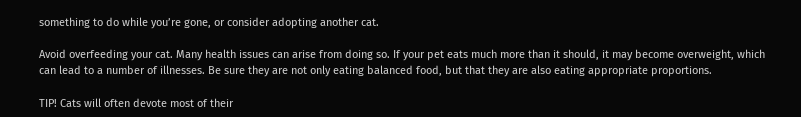something to do while you’re gone, or consider adopting another cat.

Avoid overfeeding your cat. Many health issues can arise from doing so. If your pet eats much more than it should, it may become overweight, which can lead to a number of illnesses. Be sure they are not only eating balanced food, but that they are also eating appropriate proportions.

TIP! Cats will often devote most of their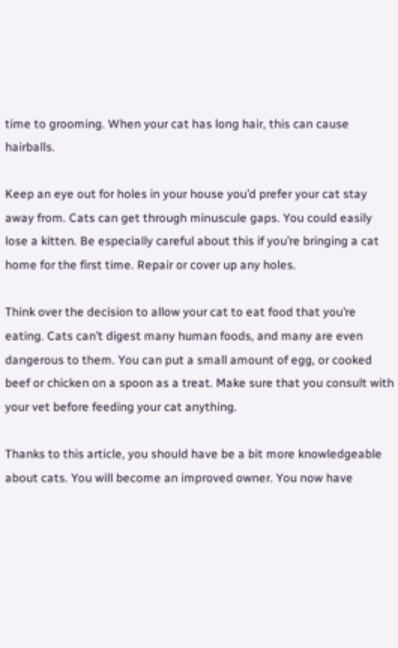time to grooming. When your cat has long hair, this can cause hairballs.

Keep an eye out for holes in your house you’d prefer your cat stay away from. Cats can get through minuscule gaps. You could easily lose a kitten. Be especially careful about this if you’re bringing a cat home for the first time. Repair or cover up any holes.

Think over the decision to allow your cat to eat food that you’re eating. Cats can’t digest many human foods, and many are even dangerous to them. You can put a small amount of egg, or cooked beef or chicken on a spoon as a treat. Make sure that you consult with your vet before feeding your cat anything.

Thanks to this article, you should have be a bit more knowledgeable about cats. You will become an improved owner. You now have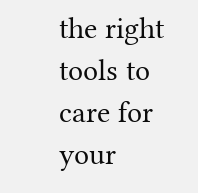the right tools to care for your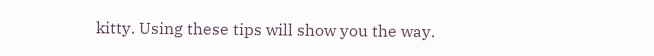kitty. Using these tips will show you the way.